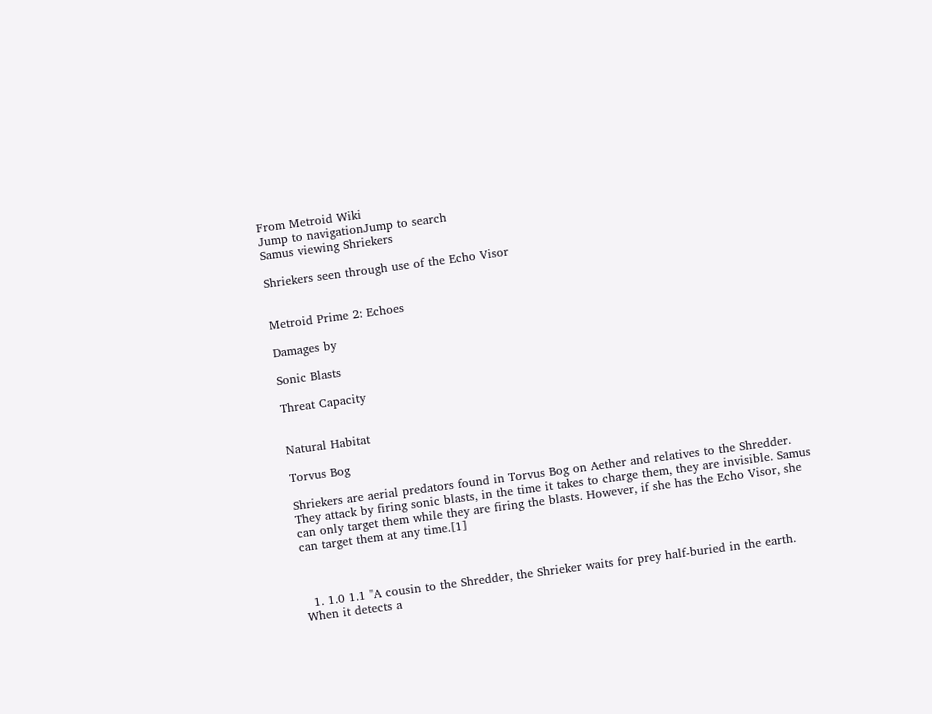From Metroid Wiki
Jump to navigationJump to search
Samus viewing Shriekers

Shriekers seen through use of the Echo Visor


Metroid Prime 2: Echoes

Damages by

Sonic Blasts

Threat Capacity


Natural Habitat

Torvus Bog

Shriekers are aerial predators found in Torvus Bog on Aether and relatives to the Shredder. They attack by firing sonic blasts, in the time it takes to charge them, they are invisible. Samus can only target them while they are firing the blasts. However, if she has the Echo Visor, she can target them at any time.[1]



  1. 1.0 1.1 "A cousin to the Shredder, the Shrieker waits for prey half-buried in the earth. When it detects a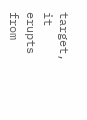target, it erupts from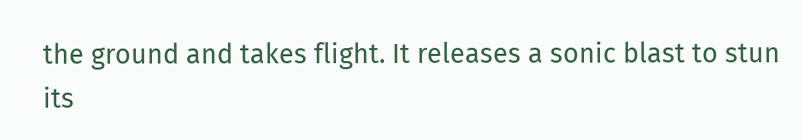the ground and takes flight. It releases a sonic blast to stun its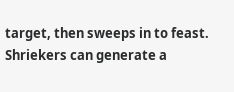target, then sweeps in to feast. Shriekers can generate a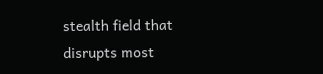stealth field that disrupts most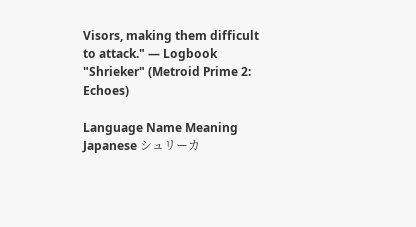Visors, making them difficult to attack." — Logbook "Shrieker" (Metroid Prime 2: Echoes)

Language Name Meaning
Japanese シュリーカ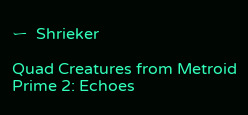ー  Shrieker

Quad Creatures from Metroid Prime 2: Echoes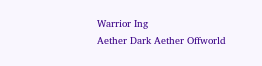Warrior Ing
Aether Dark Aether Offworld